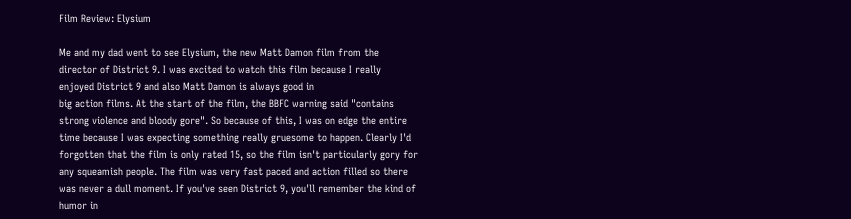Film Review: Elysium

Me and my dad went to see Elysium, the new Matt Damon film from the director of District 9. I was excited to watch this film because I really enjoyed District 9 and also Matt Damon is always good in
big action films. At the start of the film, the BBFC warning said "contains strong violence and bloody gore". So because of this, I was on edge the entire time because I was expecting something really gruesome to happen. Clearly I'd forgotten that the film is only rated 15, so the film isn't particularly gory for any squeamish people. The film was very fast paced and action filled so there was never a dull moment. If you've seen District 9, you'll remember the kind of humor in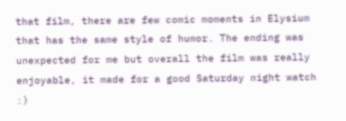that film, there are few comic moments in Elysium that has the same style of humor. The ending was unexpected for me but overall the film was really enjoyable, it made for a good Saturday night watch :)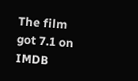The film got 7.1 on IMDB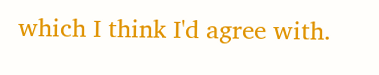which I think I'd agree with.